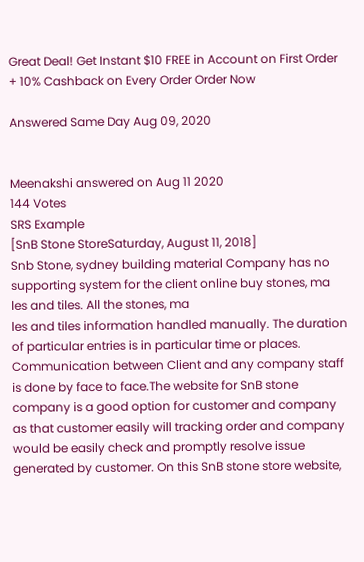Great Deal! Get Instant $10 FREE in Account on First Order + 10% Cashback on Every Order Order Now

Answered Same Day Aug 09, 2020


Meenakshi answered on Aug 11 2020
144 Votes
SRS Example
[SnB Stone StoreSaturday, August 11, 2018]
Snb Stone, sydney building material Company has no supporting system for the client online buy stones, ma
les and tiles. All the stones, ma
les and tiles information handled manually. The duration of particular entries is in particular time or places. Communication between Client and any company staff is done by face to face.The website for SnB stone company is a good option for customer and company as that customer easily will tracking order and company would be easily check and promptly resolve issue generated by customer. On this SnB stone store website,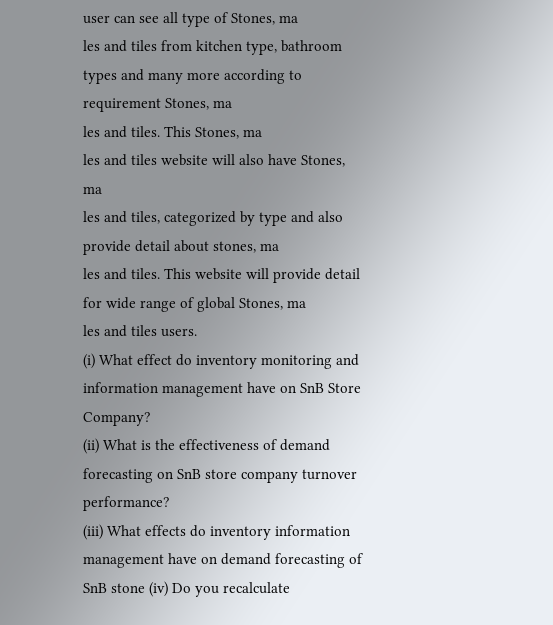user can see all type of Stones, ma
les and tiles from kitchen type, bathroom types and many more according to requirement Stones, ma
les and tiles. This Stones, ma
les and tiles website will also have Stones, ma
les and tiles, categorized by type and also provide detail about stones, ma
les and tiles. This website will provide detail for wide range of global Stones, ma
les and tiles users.
(i) What effect do inventory monitoring and information management have on SnB Store Company?
(ii) What is the effectiveness of demand forecasting on SnB store company turnover performance?
(iii) What effects do inventory information management have on demand forecasting of SnB stone (iv) Do you recalculate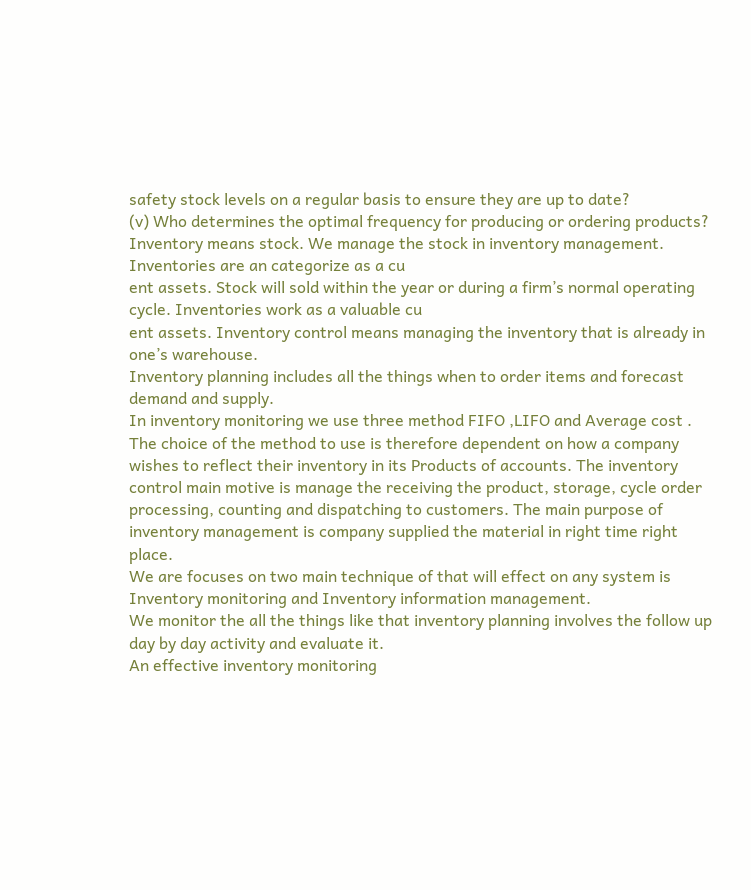safety stock levels on a regular basis to ensure they are up to date?
(v) Who determines the optimal frequency for producing or ordering products?
Inventory means stock. We manage the stock in inventory management. Inventories are an categorize as a cu
ent assets. Stock will sold within the year or during a firm’s normal operating cycle. Inventories work as a valuable cu
ent assets. Inventory control means managing the inventory that is already in one’s warehouse.
Inventory planning includes all the things when to order items and forecast demand and supply.
In inventory monitoring we use three method FIFO ,LIFO and Average cost .
The choice of the method to use is therefore dependent on how a company wishes to reflect their inventory in its Products of accounts. The inventory control main motive is manage the receiving the product, storage, cycle order processing, counting and dispatching to customers. The main purpose of inventory management is company supplied the material in right time right place.
We are focuses on two main technique of that will effect on any system is Inventory monitoring and Inventory information management.
We monitor the all the things like that inventory planning involves the follow up day by day activity and evaluate it.
An effective inventory monitoring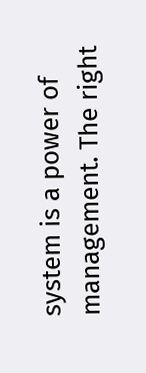system is a power of management. The right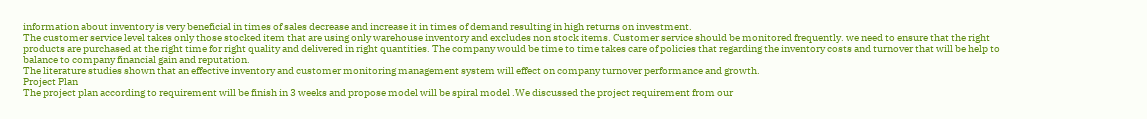information about inventory is very beneficial in times of sales decrease and increase it in times of demand resulting in high returns on investment.
The customer service level takes only those stocked item that are using only warehouse inventory and excludes non stock items. Customer service should be monitored frequently. we need to ensure that the right products are purchased at the right time for right quality and delivered in right quantities. The company would be time to time takes care of policies that regarding the inventory costs and turnover that will be help to balance to company financial gain and reputation.
The literature studies shown that an effective inventory and customer monitoring management system will effect on company turnover performance and growth.
Project Plan
The project plan according to requirement will be finish in 3 weeks and propose model will be spiral model .We discussed the project requirement from our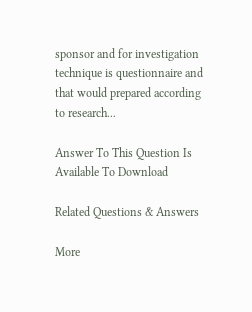sponsor and for investigation technique is questionnaire and that would prepared according to research...

Answer To This Question Is Available To Download

Related Questions & Answers

More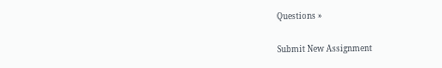Questions »

Submit New Assignment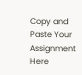Copy and Paste Your Assignment Here